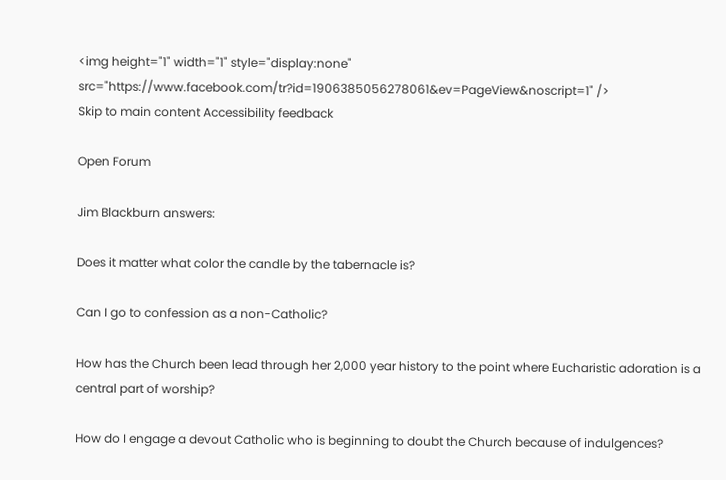<img height="1" width="1" style="display:none" src="https://www.facebook.com/tr?id=1906385056278061&ev=PageView&noscript=1" />
Skip to main content Accessibility feedback

Open Forum

Jim Blackburn answers:

Does it matter what color the candle by the tabernacle is?

Can I go to confession as a non-Catholic?

How has the Church been lead through her 2,000 year history to the point where Eucharistic adoration is a central part of worship?

How do I engage a devout Catholic who is beginning to doubt the Church because of indulgences?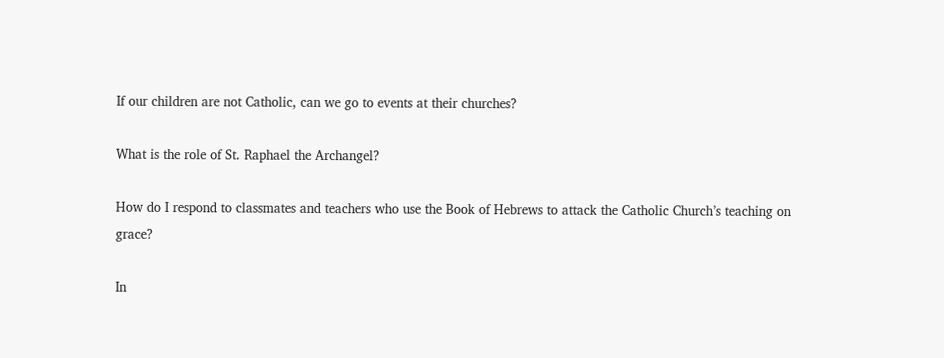If our children are not Catholic, can we go to events at their churches?

What is the role of St. Raphael the Archangel?

How do I respond to classmates and teachers who use the Book of Hebrews to attack the Catholic Church’s teaching on grace?

In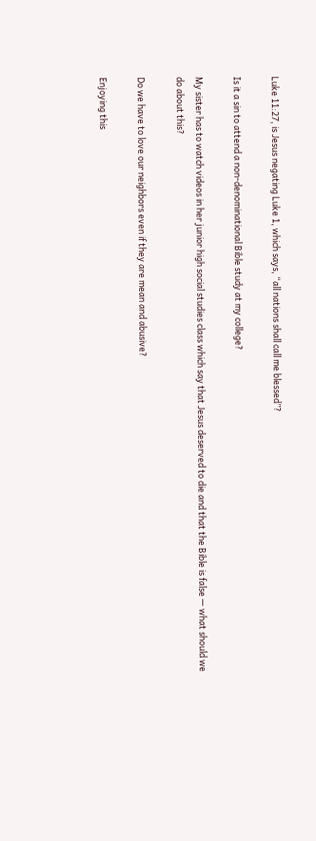Luke 11:27, is Jesus negating Luke 1, which says, “all nations shall call me blessed”?

Is it a sin to attend a non-denominational Bible study at my college?

My sister has to watch videos in her junior high social studies class which say that Jesus deserved to die and that the Bible is false — what should we do about this?

Do we have to love our neighbors even if they are mean and abusive?

Enjoying this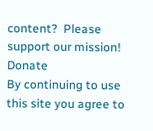content?  Please support our mission! Donate
By continuing to use this site you agree to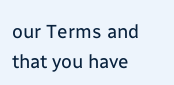our Terms and that you have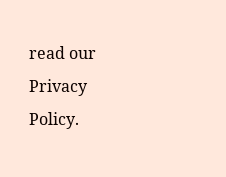read our Privacy Policy.